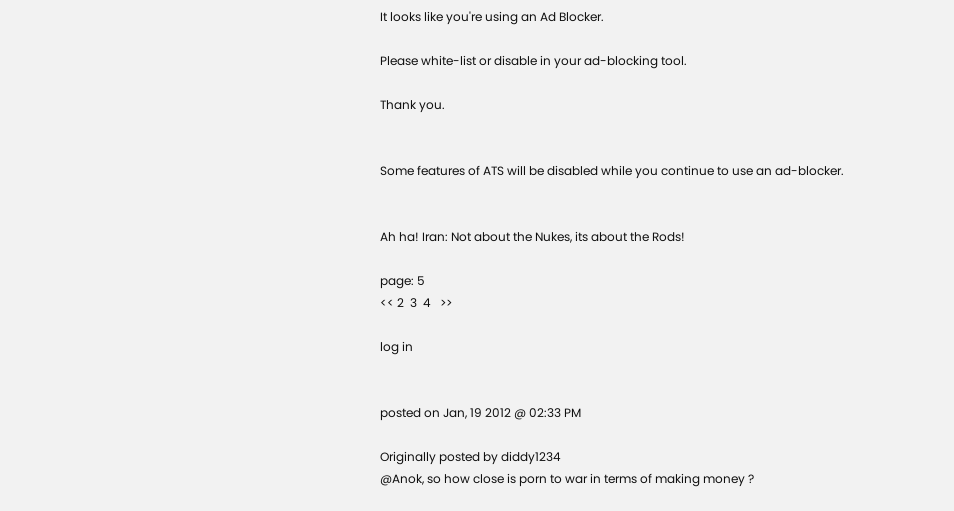It looks like you're using an Ad Blocker.

Please white-list or disable in your ad-blocking tool.

Thank you.


Some features of ATS will be disabled while you continue to use an ad-blocker.


Ah ha! Iran: Not about the Nukes, its about the Rods!

page: 5
<< 2  3  4   >>

log in


posted on Jan, 19 2012 @ 02:33 PM

Originally posted by diddy1234
@Anok, so how close is porn to war in terms of making money ?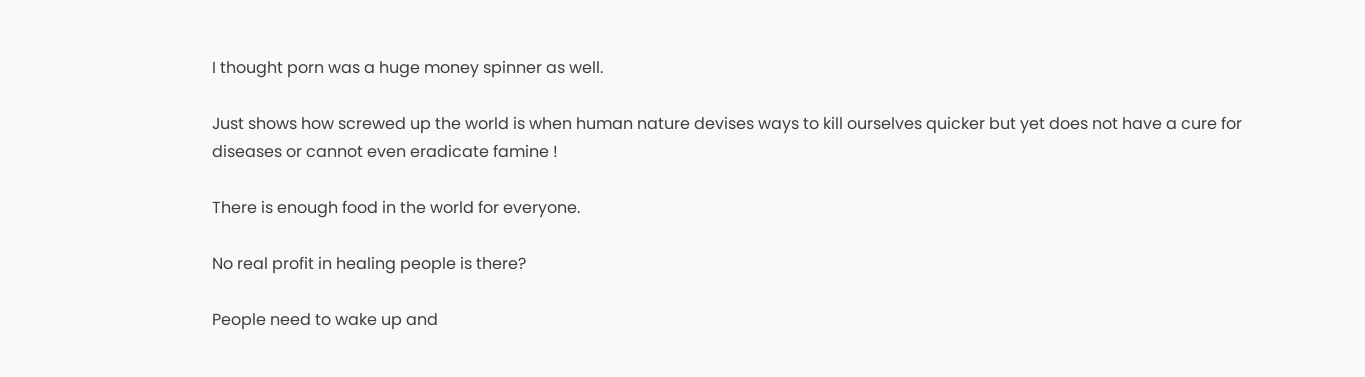I thought porn was a huge money spinner as well.

Just shows how screwed up the world is when human nature devises ways to kill ourselves quicker but yet does not have a cure for diseases or cannot even eradicate famine !

There is enough food in the world for everyone.

No real profit in healing people is there?

People need to wake up and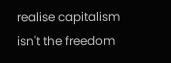realise capitalism isn't the freedom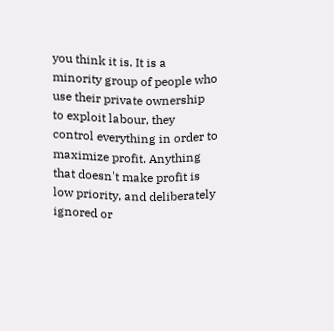you think it is. It is a minority group of people who use their private ownership to exploit labour, they control everything in order to maximize profit. Anything that doesn't make profit is low priority, and deliberately ignored or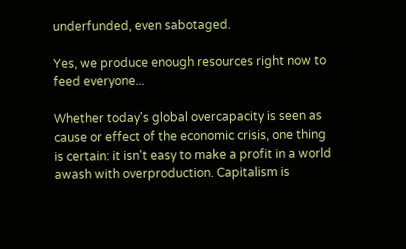underfunded, even sabotaged.

Yes, we produce enough resources right now to feed everyone...

Whether today's global overcapacity is seen as cause or effect of the economic crisis, one thing is certain: it isn't easy to make a profit in a world awash with overproduction. Capitalism is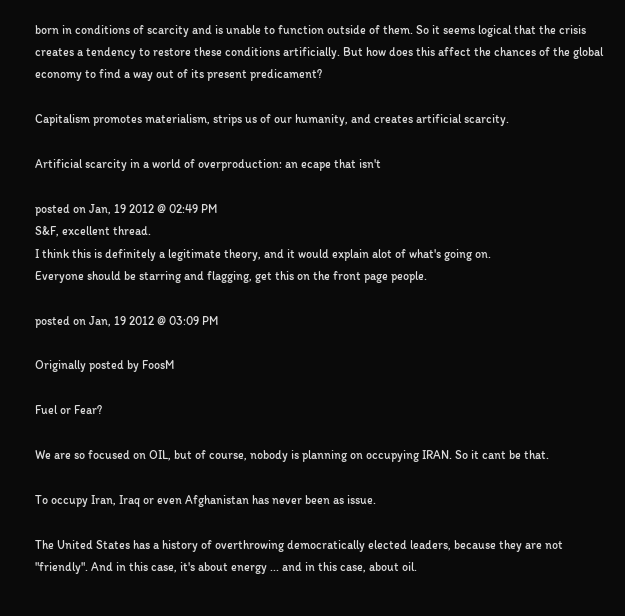born in conditions of scarcity and is unable to function outside of them. So it seems logical that the crisis creates a tendency to restore these conditions artificially. But how does this affect the chances of the global economy to find a way out of its present predicament?

Capitalism promotes materialism, strips us of our humanity, and creates artificial scarcity.

Artificial scarcity in a world of overproduction: an ecape that isn't

posted on Jan, 19 2012 @ 02:49 PM
S&F, excellent thread.
I think this is definitely a legitimate theory, and it would explain alot of what's going on.
Everyone should be starring and flagging, get this on the front page people.

posted on Jan, 19 2012 @ 03:09 PM

Originally posted by FoosM

Fuel or Fear?

We are so focused on OIL, but of course, nobody is planning on occupying IRAN. So it cant be that.

To occupy Iran, Iraq or even Afghanistan has never been as issue.

The United States has a history of overthrowing democratically elected leaders, because they are not "friendly". And in this case, it's about energy ... and in this case, about oil.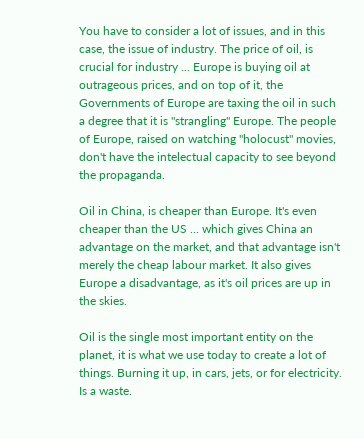You have to consider a lot of issues, and in this case, the issue of industry. The price of oil, is crucial for industry ... Europe is buying oil at outrageous prices, and on top of it, the Governments of Europe are taxing the oil in such a degree that it is "strangling" Europe. The people of Europe, raised on watching "holocust" movies, don't have the intelectual capacity to see beyond the propaganda.

Oil in China, is cheaper than Europe. It's even cheaper than the US ... which gives China an advantage on the market, and that advantage isn't merely the cheap labour market. It also gives Europe a disadvantage, as it's oil prices are up in the skies.

Oil is the single most important entity on the planet, it is what we use today to create a lot of things. Burning it up, in cars, jets, or for electricity. Is a waste.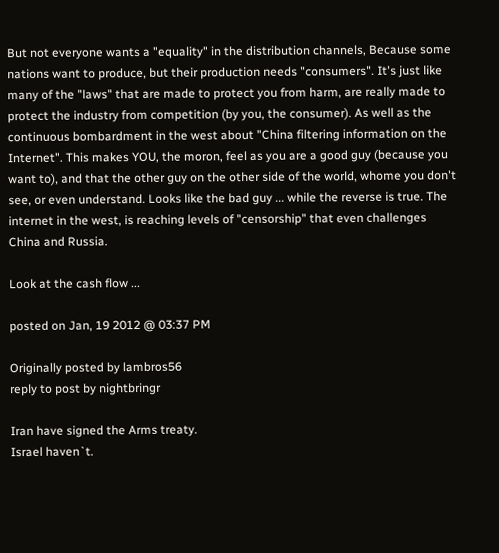But not everyone wants a "equality" in the distribution channels, Because some nations want to produce, but their production needs "consumers". It's just like many of the "laws" that are made to protect you from harm, are really made to protect the industry from competition (by you, the consumer). As well as the continuous bombardment in the west about "China filtering information on the Internet". This makes YOU, the moron, feel as you are a good guy (because you want to), and that the other guy on the other side of the world, whome you don't see, or even understand. Looks like the bad guy ... while the reverse is true. The internet in the west, is reaching levels of "censorship" that even challenges China and Russia.

Look at the cash flow ...

posted on Jan, 19 2012 @ 03:37 PM

Originally posted by lambros56
reply to post by nightbringr

Iran have signed the Arms treaty.
Israel haven`t.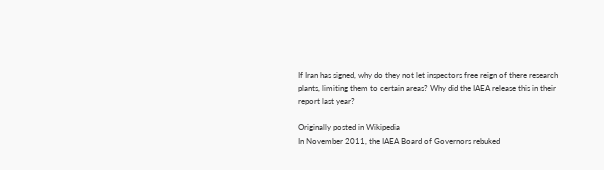If Iran has signed, why do they not let inspectors free reign of there research plants, limiting them to certain areas? Why did the IAEA release this in their report last year?

Originally posted in Wikipedia
In November 2011, the IAEA Board of Governors rebuked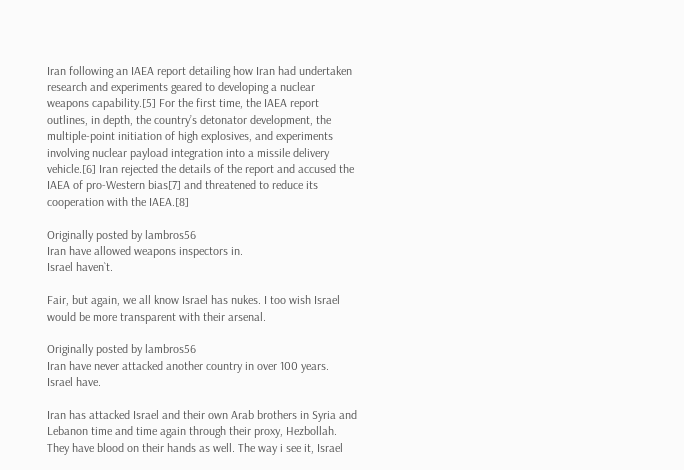Iran following an IAEA report detailing how Iran had undertaken research and experiments geared to developing a nuclear weapons capability.[5] For the first time, the IAEA report outlines, in depth, the country’s detonator development, the multiple-point initiation of high explosives, and experiments involving nuclear payload integration into a missile delivery vehicle.[6] Iran rejected the details of the report and accused the IAEA of pro-Western bias[7] and threatened to reduce its cooperation with the IAEA.[8]

Originally posted by lambros56
Iran have allowed weapons inspectors in.
Israel haven`t.

Fair, but again, we all know Israel has nukes. I too wish Israel would be more transparent with their arsenal.

Originally posted by lambros56
Iran have never attacked another country in over 100 years.
Israel have.

Iran has attacked Israel and their own Arab brothers in Syria and Lebanon time and time again through their proxy, Hezbollah. They have blood on their hands as well. The way i see it, Israel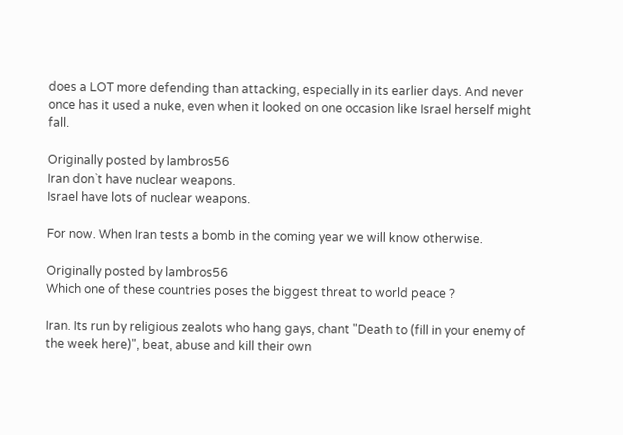does a LOT more defending than attacking, especially in its earlier days. And never once has it used a nuke, even when it looked on one occasion like Israel herself might fall.

Originally posted by lambros56
Iran don`t have nuclear weapons.
Israel have lots of nuclear weapons.

For now. When Iran tests a bomb in the coming year we will know otherwise.

Originally posted by lambros56
Which one of these countries poses the biggest threat to world peace ?

Iran. Its run by religious zealots who hang gays, chant "Death to (fill in your enemy of the week here)", beat, abuse and kill their own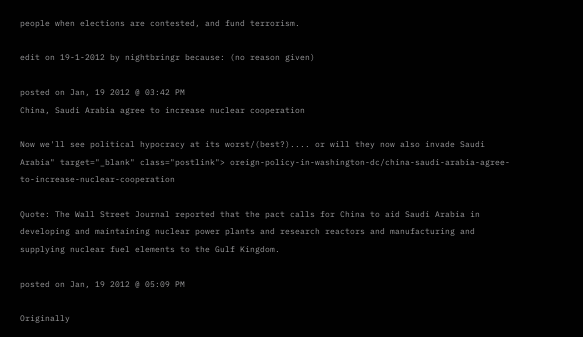people when elections are contested, and fund terrorism.

edit on 19-1-2012 by nightbringr because: (no reason given)

posted on Jan, 19 2012 @ 03:42 PM
China, Saudi Arabia agree to increase nuclear cooperation

Now we'll see political hypocracy at its worst/(best?).... or will they now also invade Saudi Arabia" target="_blank" class="postlink"> oreign-policy-in-washington-dc/china-saudi-arabia-agree-to-increase-nuclear-cooperation

Quote: The Wall Street Journal reported that the pact calls for China to aid Saudi Arabia in developing and maintaining nuclear power plants and research reactors and manufacturing and supplying nuclear fuel elements to the Gulf Kingdom.

posted on Jan, 19 2012 @ 05:09 PM

Originally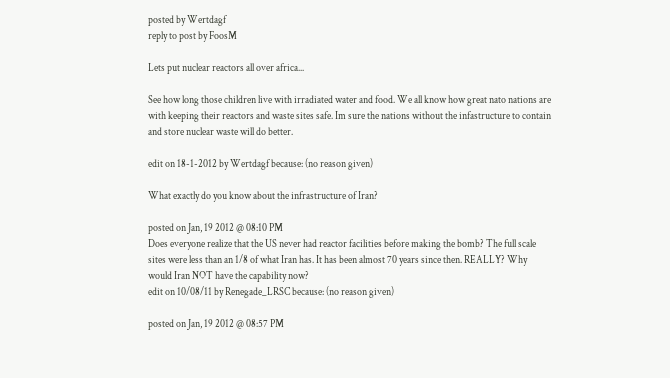posted by Wertdagf
reply to post by FoosM

Lets put nuclear reactors all over africa...

See how long those children live with irradiated water and food. We all know how great nato nations are with keeping their reactors and waste sites safe. Im sure the nations without the infastructure to contain and store nuclear waste will do better.

edit on 18-1-2012 by Wertdagf because: (no reason given)

What exactly do you know about the infrastructure of Iran?

posted on Jan, 19 2012 @ 08:10 PM
Does everyone realize that the US never had reactor facilities before making the bomb? The full scale sites were less than an 1/8 of what Iran has. It has been almost 70 years since then. REALLY? Why would Iran NOT have the capability now?
edit on 10/08/11 by Renegade_LRSC because: (no reason given)

posted on Jan, 19 2012 @ 08:57 PM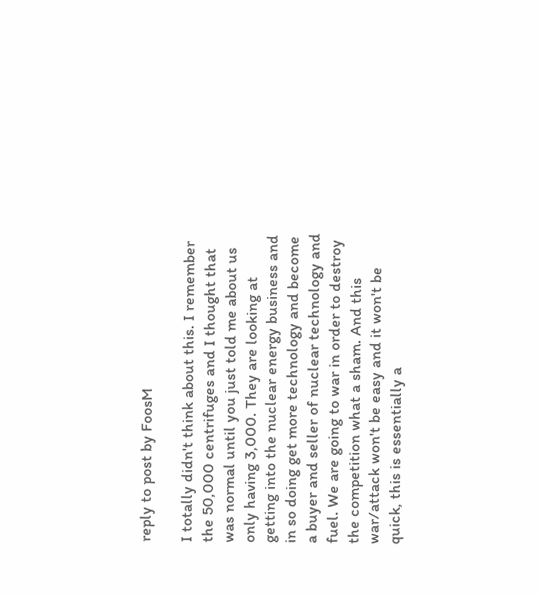reply to post by FoosM

I totally didn't think about this. I remember the 50,000 centrifuges and I thought that was normal until you just told me about us only having 3,000. They are looking at getting into the nuclear energy business and in so doing get more technology and become a buyer and seller of nuclear technology and fuel. We are going to war in order to destroy the competition what a sham. And this war/attack won't be easy and it won't be quick, this is essentially a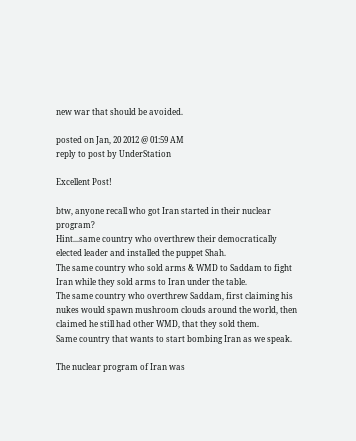new war that should be avoided.

posted on Jan, 20 2012 @ 01:59 AM
reply to post by UnderStation

Excellent Post!

btw, anyone recall who got Iran started in their nuclear program?
Hint...same country who overthrew their democratically elected leader and installed the puppet Shah.
The same country who sold arms & WMD to Saddam to fight Iran while they sold arms to Iran under the table.
The same country who overthrew Saddam, first claiming his nukes would spawn mushroom clouds around the world, then claimed he still had other WMD, that they sold them.
Same country that wants to start bombing Iran as we speak.

The nuclear program of Iran was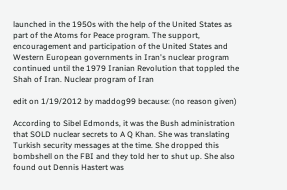launched in the 1950s with the help of the United States as part of the Atoms for Peace program. The support, encouragement and participation of the United States and Western European governments in Iran's nuclear program continued until the 1979 Iranian Revolution that toppled the Shah of Iran. Nuclear program of Iran

edit on 1/19/2012 by maddog99 because: (no reason given)

According to Sibel Edmonds, it was the Bush administration that SOLD nuclear secrets to A Q Khan. She was translating Turkish security messages at the time. She dropped this bombshell on the FBI and they told her to shut up. She also found out Dennis Hastert was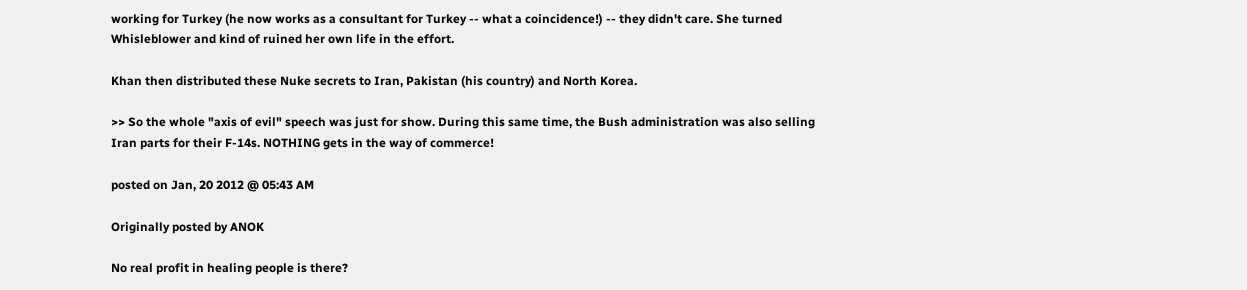working for Turkey (he now works as a consultant for Turkey -- what a coincidence!) -- they didn't care. She turned Whisleblower and kind of ruined her own life in the effort.

Khan then distributed these Nuke secrets to Iran, Pakistan (his country) and North Korea.

>> So the whole "axis of evil" speech was just for show. During this same time, the Bush administration was also selling Iran parts for their F-14s. NOTHING gets in the way of commerce!

posted on Jan, 20 2012 @ 05:43 AM

Originally posted by ANOK

No real profit in healing people is there?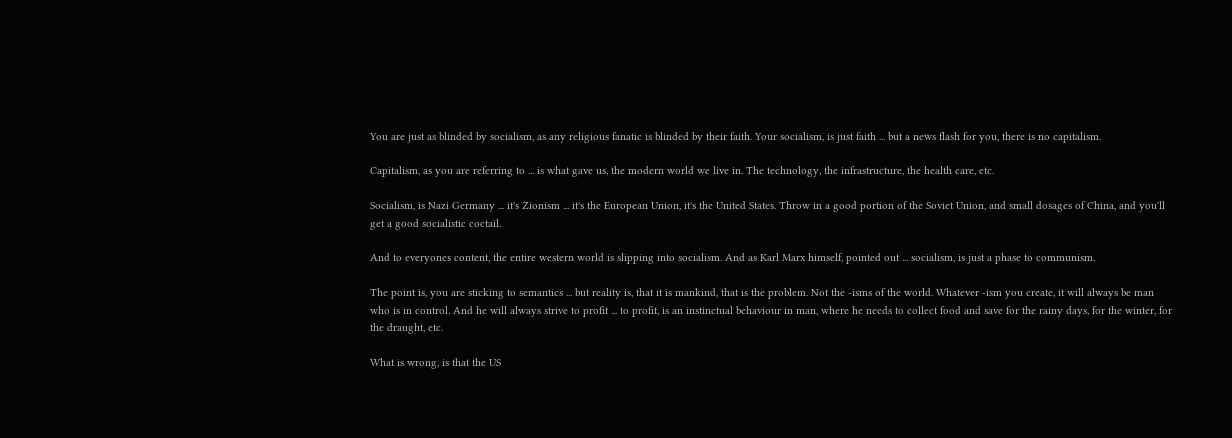You are just as blinded by socialism, as any religious fanatic is blinded by their faith. Your socialism, is just faith ... but a news flash for you, there is no capitalism.

Capitalism, as you are referring to ... is what gave us, the modern world we live in. The technology, the infrastructure, the health care, etc.

Socialism, is Nazi Germany ... it's Zionism ... it's the European Union, it's the United States. Throw in a good portion of the Soviet Union, and small dosages of China, and you'll get a good socialistic coctail.

And to everyones content, the entire western world is slipping into socialism. And as Karl Marx himself, pointed out ... socialism, is just a phase to communism.

The point is, you are sticking to semantics ... but reality is, that it is mankind, that is the problem. Not the -isms of the world. Whatever -ism you create, it will always be man who is in control. And he will always strive to profit ... to profit, is an instinctual behaviour in man, where he needs to collect food and save for the rainy days, for the winter, for the draught, etc.

What is wrong, is that the US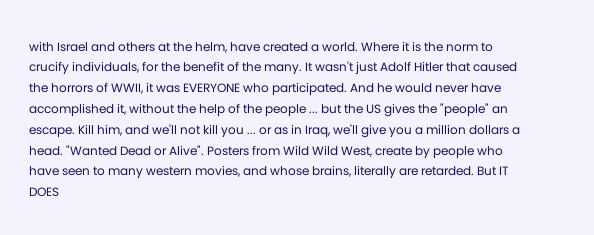with Israel and others at the helm, have created a world. Where it is the norm to crucify individuals, for the benefit of the many. It wasn't just Adolf Hitler that caused the horrors of WWII, it was EVERYONE who participated. And he would never have accomplished it, without the help of the people ... but the US gives the "people" an escape. Kill him, and we'll not kill you ... or as in Iraq, we'll give you a million dollars a head. "Wanted Dead or Alive". Posters from Wild Wild West, create by people who have seen to many western movies, and whose brains, literally are retarded. But IT DOES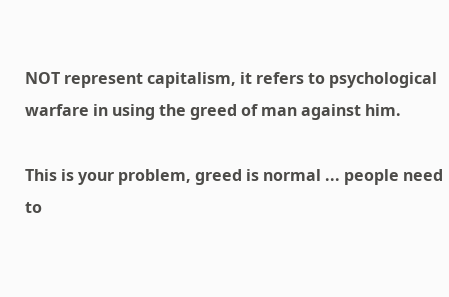NOT represent capitalism, it refers to psychological warfare in using the greed of man against him.

This is your problem, greed is normal ... people need to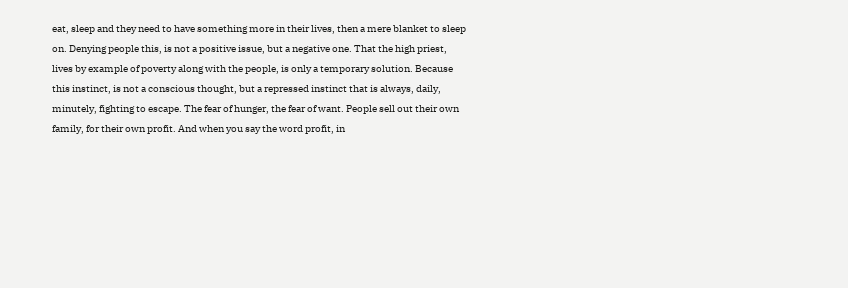eat, sleep and they need to have something more in their lives, then a mere blanket to sleep on. Denying people this, is not a positive issue, but a negative one. That the high priest, lives by example of poverty along with the people, is only a temporary solution. Because this instinct, is not a conscious thought, but a repressed instinct that is always, daily, minutely, fighting to escape. The fear of hunger, the fear of want. People sell out their own family, for their own profit. And when you say the word profit, in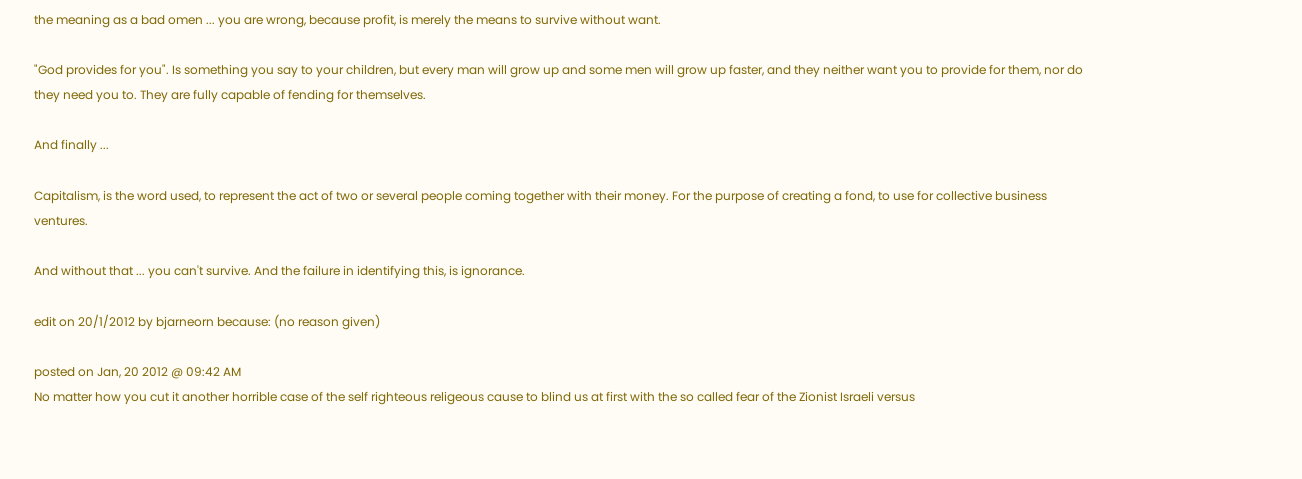the meaning as a bad omen ... you are wrong, because profit, is merely the means to survive without want.

"God provides for you". Is something you say to your children, but every man will grow up and some men will grow up faster, and they neither want you to provide for them, nor do they need you to. They are fully capable of fending for themselves.

And finally ...

Capitalism, is the word used, to represent the act of two or several people coming together with their money. For the purpose of creating a fond, to use for collective business ventures.

And without that ... you can't survive. And the failure in identifying this, is ignorance.

edit on 20/1/2012 by bjarneorn because: (no reason given)

posted on Jan, 20 2012 @ 09:42 AM
No matter how you cut it another horrible case of the self righteous religeous cause to blind us at first with the so called fear of the Zionist Israeli versus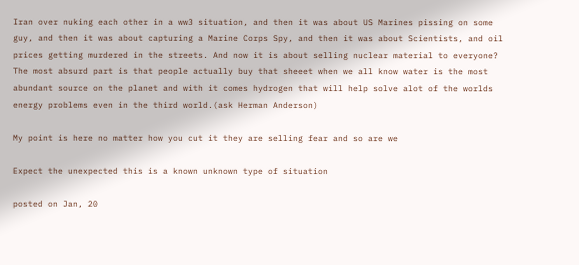Iran over nuking each other in a ww3 situation, and then it was about US Marines pissing on some guy, and then it was about capturing a Marine Corps Spy, and then it was about Scientists, and oil prices getting murdered in the streets. And now it is about selling nuclear material to everyone? The most absurd part is that people actually buy that sheeet when we all know water is the most abundant source on the planet and with it comes hydrogen that will help solve alot of the worlds energy problems even in the third world.(ask Herman Anderson)

My point is here no matter how you cut it they are selling fear and so are we

Expect the unexpected this is a known unknown type of situation

posted on Jan, 20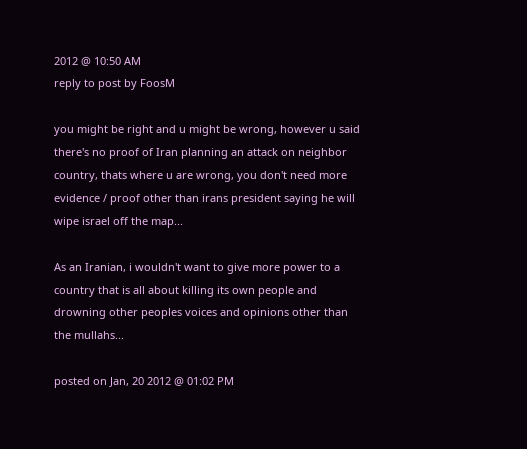2012 @ 10:50 AM
reply to post by FoosM

you might be right and u might be wrong, however u said there's no proof of Iran planning an attack on neighbor country, thats where u are wrong, you don't need more evidence / proof other than irans president saying he will wipe israel off the map...

As an Iranian, i wouldn't want to give more power to a country that is all about killing its own people and drowning other peoples voices and opinions other than the mullahs...

posted on Jan, 20 2012 @ 01:02 PM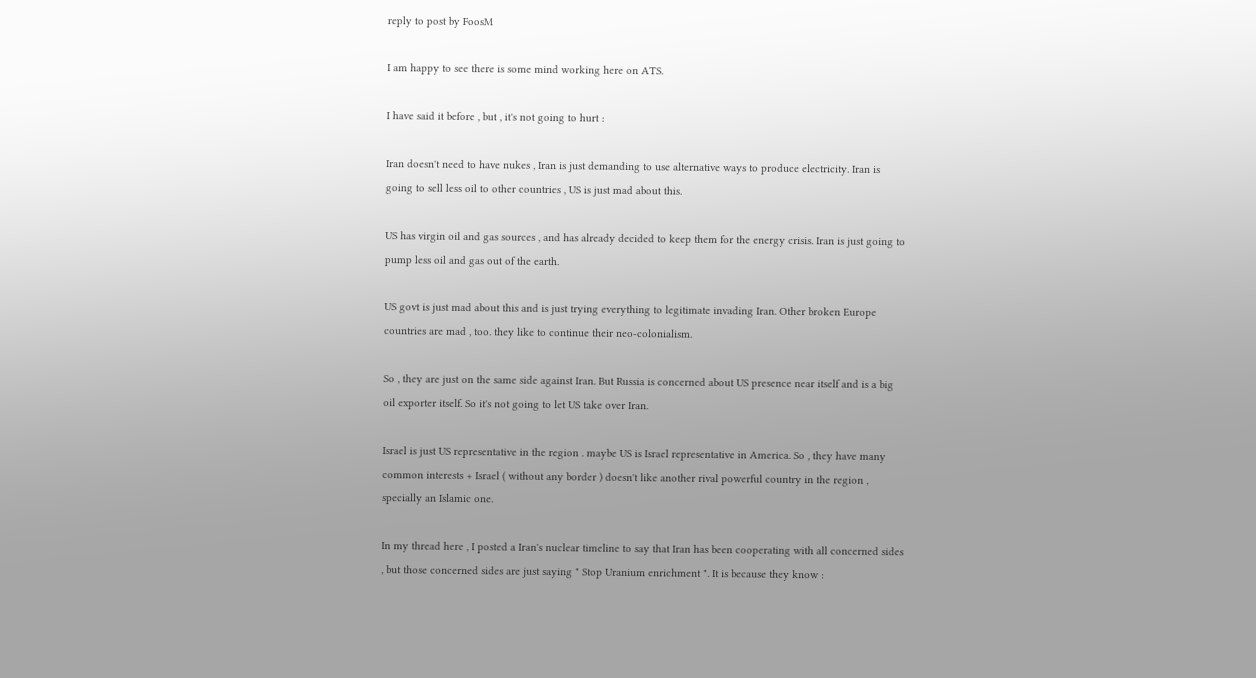reply to post by FoosM

I am happy to see there is some mind working here on ATS.

I have said it before , but , it's not going to hurt :

Iran doesn't need to have nukes , Iran is just demanding to use alternative ways to produce electricity. Iran is going to sell less oil to other countries , US is just mad about this.

US has virgin oil and gas sources , and has already decided to keep them for the energy crisis. Iran is just going to pump less oil and gas out of the earth.

US govt is just mad about this and is just trying everything to legitimate invading Iran. Other broken Europe countries are mad , too. they like to continue their neo-colonialism.

So , they are just on the same side against Iran. But Russia is concerned about US presence near itself and is a big oil exporter itself. So it's not going to let US take over Iran.

Israel is just US representative in the region . maybe US is Israel representative in America. So , they have many common interests + Israel ( without any border ) doesn't like another rival powerful country in the region , specially an Islamic one.

In my thread here , I posted a Iran's nuclear timeline to say that Iran has been cooperating with all concerned sides , but those concerned sides are just saying " Stop Uranium enrichment ". It is because they know :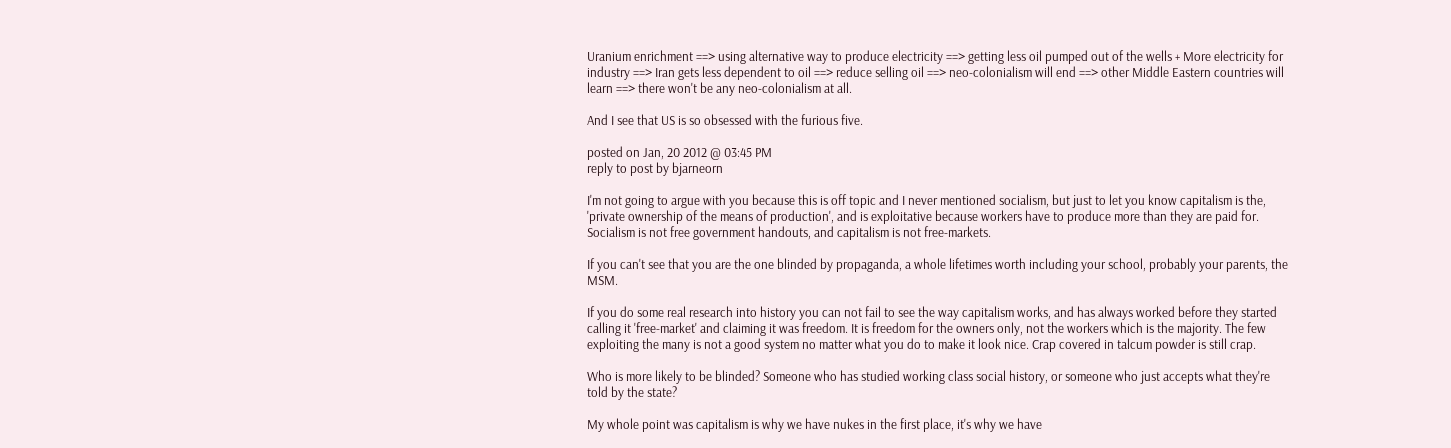Uranium enrichment ==> using alternative way to produce electricity ==> getting less oil pumped out of the wells + More electricity for industry ==> Iran gets less dependent to oil ==> reduce selling oil ==> neo-colonialism will end ==> other Middle Eastern countries will learn ==> there won't be any neo-colonialism at all.

And I see that US is so obsessed with the furious five.

posted on Jan, 20 2012 @ 03:45 PM
reply to post by bjarneorn

I'm not going to argue with you because this is off topic and I never mentioned socialism, but just to let you know capitalism is the, 'private ownership of the means of production', and is exploitative because workers have to produce more than they are paid for. Socialism is not free government handouts, and capitalism is not free-markets.

If you can't see that you are the one blinded by propaganda, a whole lifetimes worth including your school, probably your parents, the MSM.

If you do some real research into history you can not fail to see the way capitalism works, and has always worked before they started calling it 'free-market' and claiming it was freedom. It is freedom for the owners only, not the workers which is the majority. The few exploiting the many is not a good system no matter what you do to make it look nice. Crap covered in talcum powder is still crap.

Who is more likely to be blinded? Someone who has studied working class social history, or someone who just accepts what they're told by the state?

My whole point was capitalism is why we have nukes in the first place, it's why we have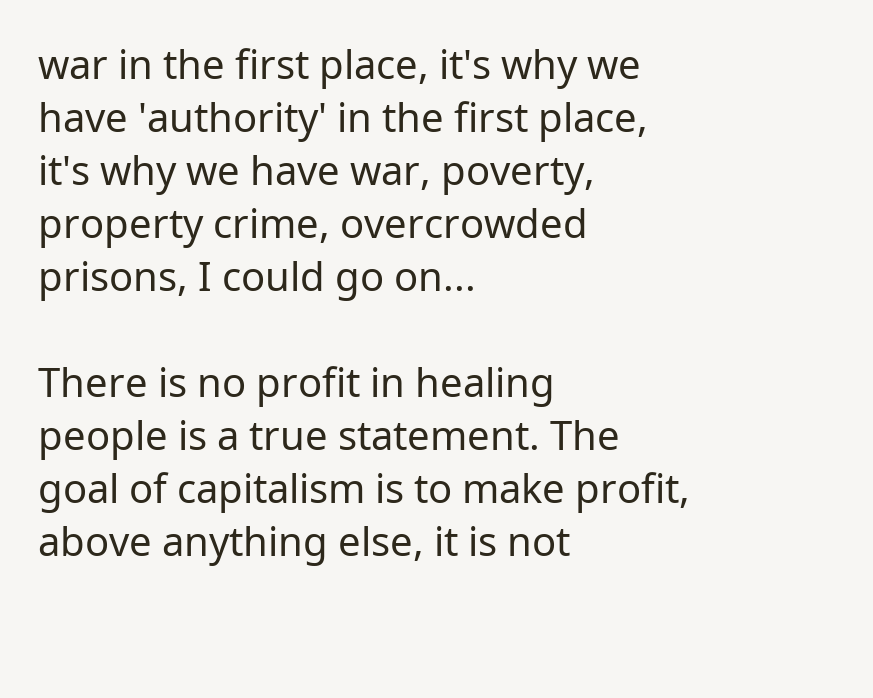war in the first place, it's why we have 'authority' in the first place, it's why we have war, poverty, property crime, overcrowded prisons, I could go on...

There is no profit in healing people is a true statement. The goal of capitalism is to make profit, above anything else, it is not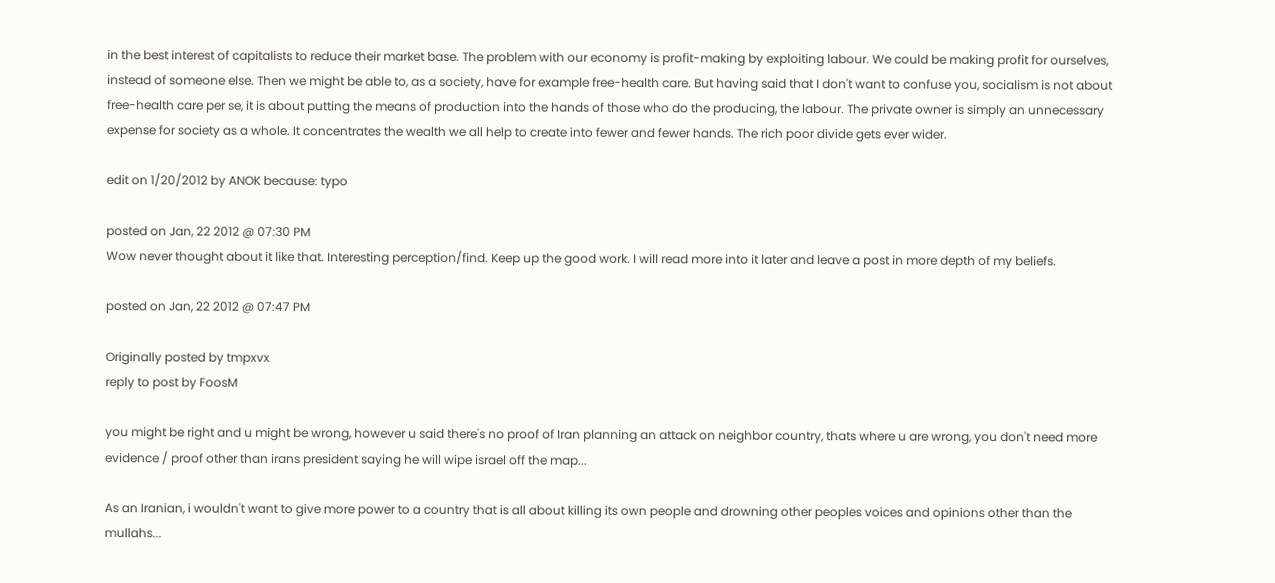in the best interest of capitalists to reduce their market base. The problem with our economy is profit-making by exploiting labour. We could be making profit for ourselves, instead of someone else. Then we might be able to, as a society, have for example free-health care. But having said that I don't want to confuse you, socialism is not about free-health care per se, it is about putting the means of production into the hands of those who do the producing, the labour. The private owner is simply an unnecessary expense for society as a whole. It concentrates the wealth we all help to create into fewer and fewer hands. The rich poor divide gets ever wider.

edit on 1/20/2012 by ANOK because: typo

posted on Jan, 22 2012 @ 07:30 PM
Wow never thought about it like that. Interesting perception/find. Keep up the good work. I will read more into it later and leave a post in more depth of my beliefs.

posted on Jan, 22 2012 @ 07:47 PM

Originally posted by tmpxvx
reply to post by FoosM

you might be right and u might be wrong, however u said there's no proof of Iran planning an attack on neighbor country, thats where u are wrong, you don't need more evidence / proof other than irans president saying he will wipe israel off the map...

As an Iranian, i wouldn't want to give more power to a country that is all about killing its own people and drowning other peoples voices and opinions other than the mullahs...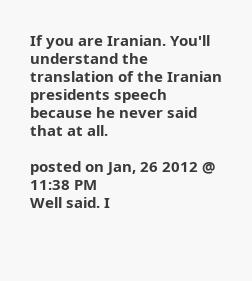If you are Iranian. You'll understand the translation of the Iranian presidents speech because he never said that at all.

posted on Jan, 26 2012 @ 11:38 PM
Well said. I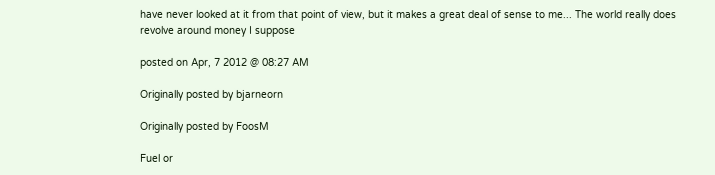have never looked at it from that point of view, but it makes a great deal of sense to me... The world really does revolve around money I suppose

posted on Apr, 7 2012 @ 08:27 AM

Originally posted by bjarneorn

Originally posted by FoosM

Fuel or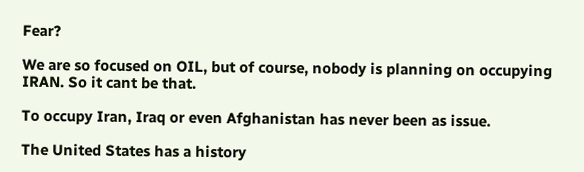Fear?

We are so focused on OIL, but of course, nobody is planning on occupying IRAN. So it cant be that.

To occupy Iran, Iraq or even Afghanistan has never been as issue.

The United States has a history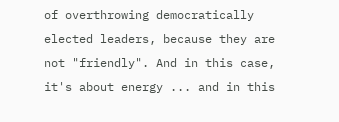of overthrowing democratically elected leaders, because they are not "friendly". And in this case, it's about energy ... and in this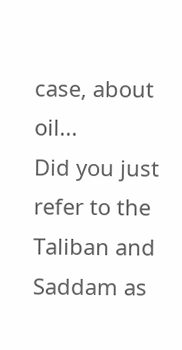case, about oil...
Did you just refer to the Taliban and Saddam as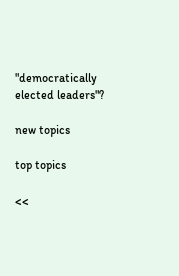"democratically elected leaders"?

new topics

top topics

<<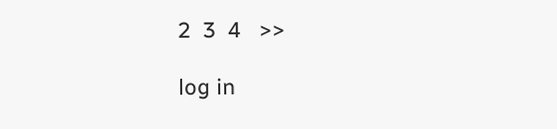2  3  4   >>

log in